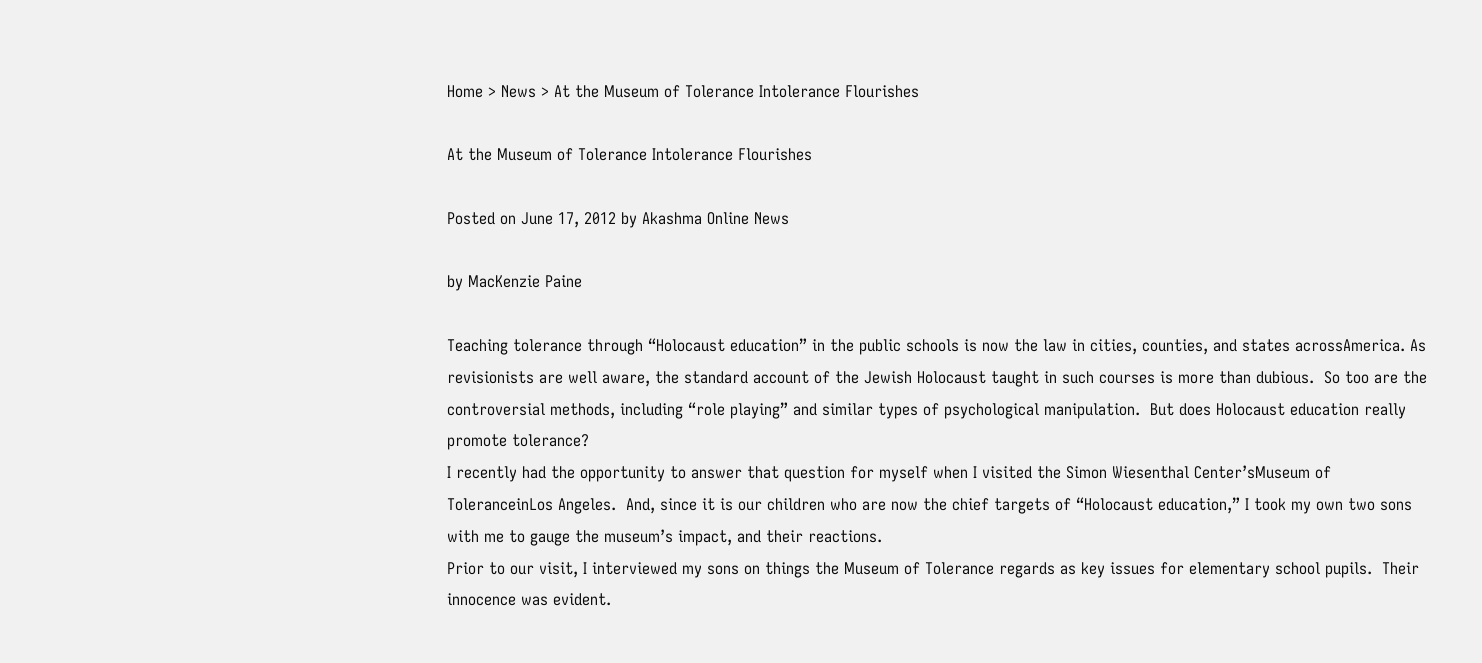Home > News > At the Museum of Tolerance Intolerance Flourishes

At the Museum of Tolerance Intolerance Flourishes

Posted on June 17, 2012 by Akashma Online News

by MacKenzie Paine

Teaching tolerance through “Holocaust education” in the public schools is now the law in cities, counties, and states acrossAmerica. As revisionists are well aware, the standard account of the Jewish Holocaust taught in such courses is more than dubious.  So too are the controversial methods, including “role playing” and similar types of psychological manipulation.  But does Holocaust education really promote tolerance?
I recently had the opportunity to answer that question for myself when I visited the Simon Wiesenthal Center’sMuseum of ToleranceinLos Angeles.  And, since it is our children who are now the chief targets of “Holocaust education,” I took my own two sons with me to gauge the museum’s impact, and their reactions.
Prior to our visit, I interviewed my sons on things the Museum of Tolerance regards as key issues for elementary school pupils.  Their innocence was evident.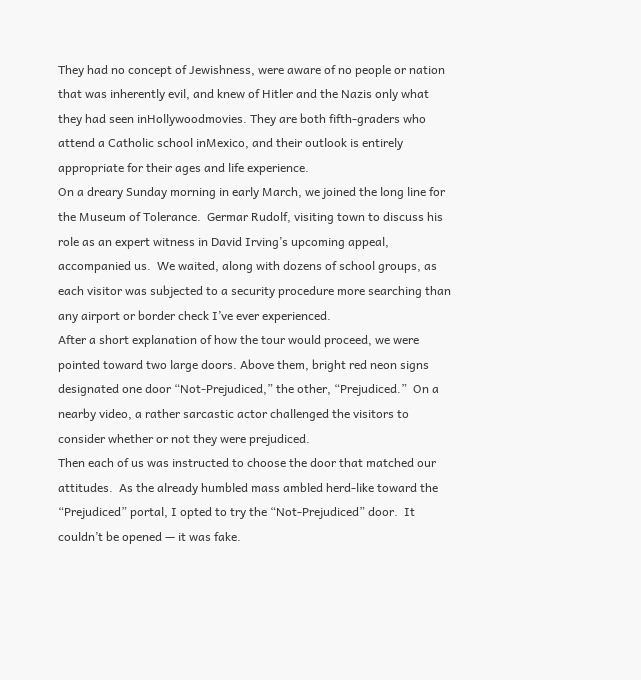They had no concept of Jewishness, were aware of no people or nation that was inherently evil, and knew of Hitler and the Nazis only what they had seen inHollywoodmovies. They are both fifth-graders who attend a Catholic school inMexico, and their outlook is entirely appropriate for their ages and life experience.
On a dreary Sunday morning in early March, we joined the long line for the Museum of Tolerance.  Germar Rudolf, visiting town to discuss his role as an expert witness in David Irving’s upcoming appeal, accompanied us.  We waited, along with dozens of school groups, as each visitor was subjected to a security procedure more searching than any airport or border check I’ve ever experienced.
After a short explanation of how the tour would proceed, we were pointed toward two large doors. Above them, bright red neon signs designated one door “Not-Prejudiced,” the other, “Prejudiced.”  On a nearby video, a rather sarcastic actor challenged the visitors to consider whether or not they were prejudiced.
Then each of us was instructed to choose the door that matched our attitudes.  As the already humbled mass ambled herd-like toward the “Prejudiced” portal, I opted to try the “Not-Prejudiced” door.  It couldn’t be opened — it was fake.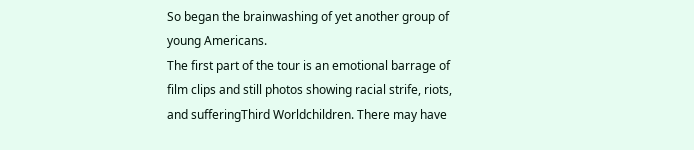So began the brainwashing of yet another group of young Americans.
The first part of the tour is an emotional barrage of film clips and still photos showing racial strife, riots, and sufferingThird Worldchildren. There may have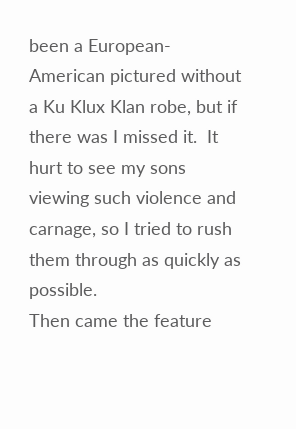been a European-American pictured without a Ku Klux Klan robe, but if there was I missed it.  It hurt to see my sons viewing such violence and carnage, so I tried to rush them through as quickly as possible.
Then came the feature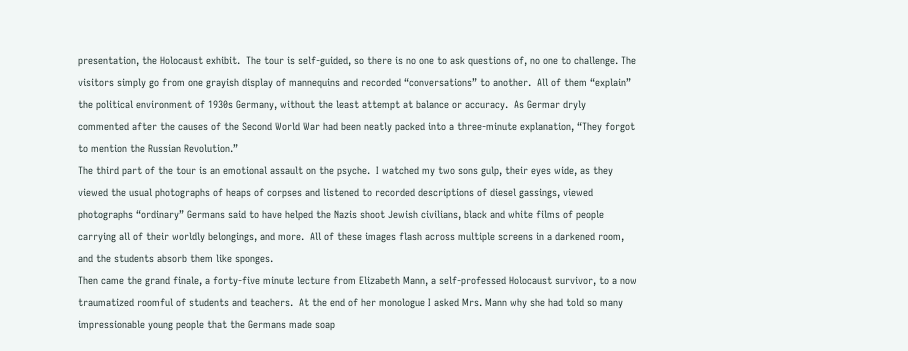presentation, the Holocaust exhibit.  The tour is self-guided, so there is no one to ask questions of, no one to challenge. The visitors simply go from one grayish display of mannequins and recorded “conversations” to another.  All of them “explain” the political environment of 1930s Germany, without the least attempt at balance or accuracy.  As Germar dryly commented after the causes of the Second World War had been neatly packed into a three-minute explanation, “They forgot to mention the Russian Revolution.”
The third part of the tour is an emotional assault on the psyche.  I watched my two sons gulp, their eyes wide, as they viewed the usual photographs of heaps of corpses and listened to recorded descriptions of diesel gassings, viewed photographs “ordinary” Germans said to have helped the Nazis shoot Jewish civilians, black and white films of people carrying all of their worldly belongings, and more.  All of these images flash across multiple screens in a darkened room, and the students absorb them like sponges.
Then came the grand finale, a forty-five minute lecture from Elizabeth Mann, a self-professed Holocaust survivor, to a now traumatized roomful of students and teachers.  At the end of her monologue I asked Mrs. Mann why she had told so many impressionable young people that the Germans made soap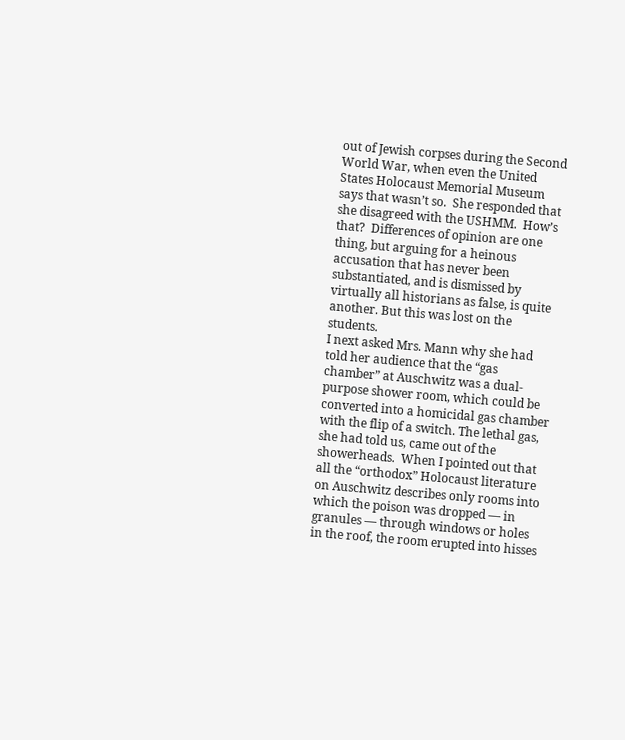out of Jewish corpses during the Second World War, when even the United States Holocaust Memorial Museum says that wasn’t so.  She responded that she disagreed with the USHMM.  How’s that?  Differences of opinion are one thing, but arguing for a heinous accusation that has never been substantiated, and is dismissed by virtually all historians as false, is quite another. But this was lost on the students.
I next asked Mrs. Mann why she had told her audience that the “gas chamber” at Auschwitz was a dual-purpose shower room, which could be converted into a homicidal gas chamber with the flip of a switch. The lethal gas, she had told us, came out of the showerheads.  When I pointed out that all the “orthodox” Holocaust literature on Auschwitz describes only rooms into which the poison was dropped — in granules — through windows or holes in the roof, the room erupted into hisses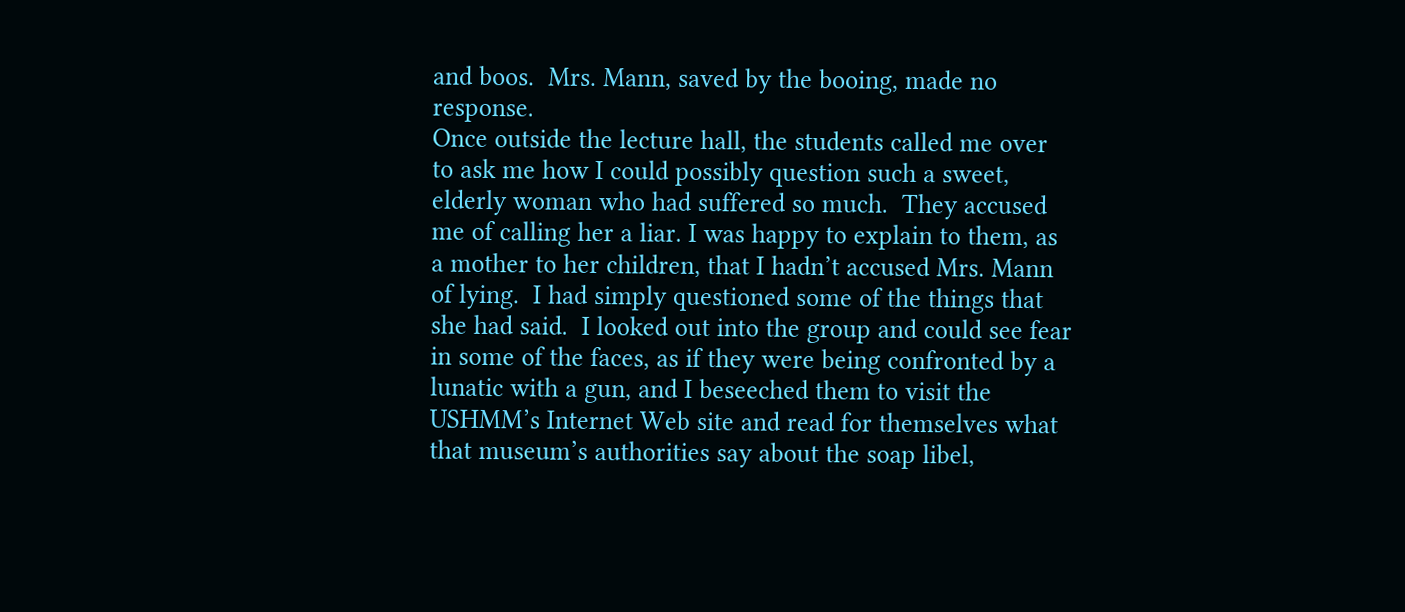and boos.  Mrs. Mann, saved by the booing, made no response.
Once outside the lecture hall, the students called me over to ask me how I could possibly question such a sweet, elderly woman who had suffered so much.  They accused me of calling her a liar. I was happy to explain to them, as a mother to her children, that I hadn’t accused Mrs. Mann of lying.  I had simply questioned some of the things that she had said.  I looked out into the group and could see fear in some of the faces, as if they were being confronted by a lunatic with a gun, and I beseeched them to visit the USHMM’s Internet Web site and read for themselves what that museum’s authorities say about the soap libel,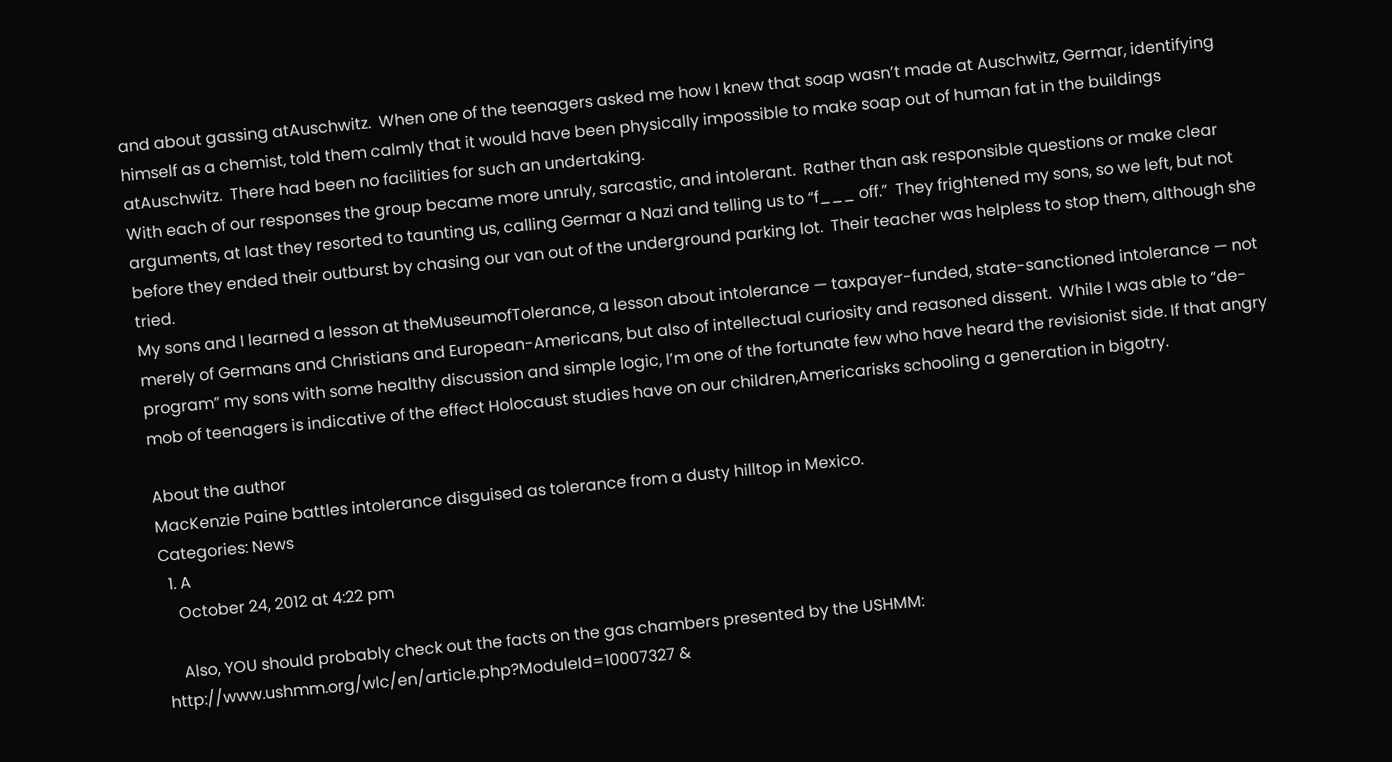and about gassing atAuschwitz.  When one of the teenagers asked me how I knew that soap wasn’t made at Auschwitz, Germar, identifying himself as a chemist, told them calmly that it would have been physically impossible to make soap out of human fat in the buildings atAuschwitz.  There had been no facilities for such an undertaking.
With each of our responses the group became more unruly, sarcastic, and intolerant.  Rather than ask responsible questions or make clear arguments, at last they resorted to taunting us, calling Germar a Nazi and telling us to “f___ off.”  They frightened my sons, so we left, but not before they ended their outburst by chasing our van out of the underground parking lot.  Their teacher was helpless to stop them, although she tried.
My sons and I learned a lesson at theMuseumofTolerance, a lesson about intolerance — taxpayer-funded, state-sanctioned intolerance — not merely of Germans and Christians and European-Americans, but also of intellectual curiosity and reasoned dissent.  While I was able to “de-program” my sons with some healthy discussion and simple logic, I’m one of the fortunate few who have heard the revisionist side. If that angry mob of teenagers is indicative of the effect Holocaust studies have on our children,Americarisks schooling a generation in bigotry.

About the author
MacKenzie Paine battles intolerance disguised as tolerance from a dusty hilltop in Mexico.
Categories: News
  1. A
    October 24, 2012 at 4:22 pm

    Also, YOU should probably check out the facts on the gas chambers presented by the USHMM: http://www.ushmm.org/wlc/en/article.php?ModuleId=10007327 &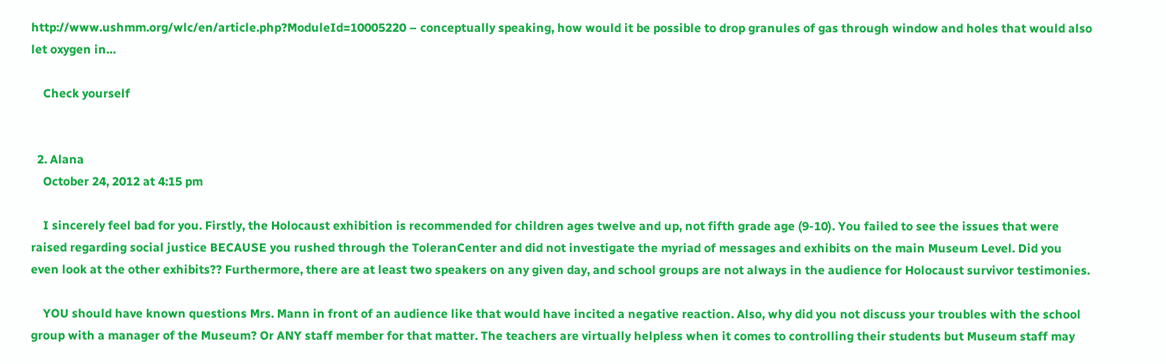http://www.ushmm.org/wlc/en/article.php?ModuleId=10005220 – conceptually speaking, how would it be possible to drop granules of gas through window and holes that would also let oxygen in…

    Check yourself


  2. Alana
    October 24, 2012 at 4:15 pm

    I sincerely feel bad for you. Firstly, the Holocaust exhibition is recommended for children ages twelve and up, not fifth grade age (9-10). You failed to see the issues that were raised regarding social justice BECAUSE you rushed through the ToleranCenter and did not investigate the myriad of messages and exhibits on the main Museum Level. Did you even look at the other exhibits?? Furthermore, there are at least two speakers on any given day, and school groups are not always in the audience for Holocaust survivor testimonies.

    YOU should have known questions Mrs. Mann in front of an audience like that would have incited a negative reaction. Also, why did you not discuss your troubles with the school group with a manager of the Museum? Or ANY staff member for that matter. The teachers are virtually helpless when it comes to controlling their students but Museum staff may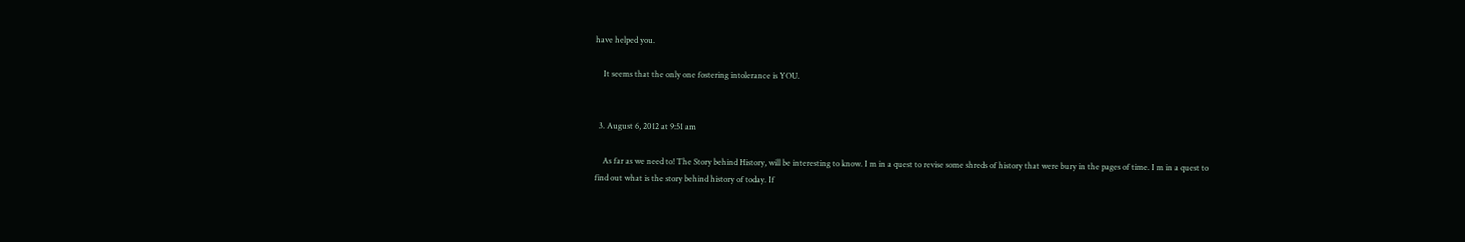have helped you.

    It seems that the only one fostering intolerance is YOU.


  3. August 6, 2012 at 9:51 am

    As far as we need to! The Story behind History, will be interesting to know. I m in a quest to revise some shreds of history that were bury in the pages of time. I m in a quest to find out what is the story behind history of today. If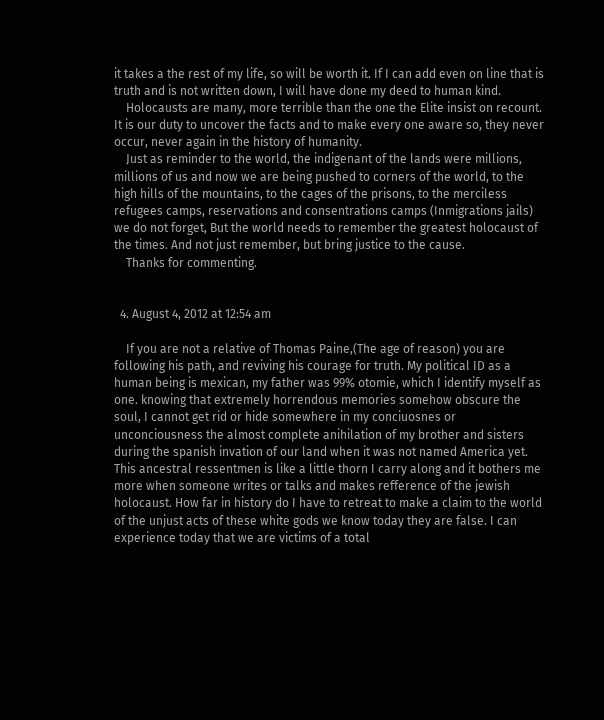it takes a the rest of my life, so will be worth it. If I can add even on line that is truth and is not written down, I will have done my deed to human kind.
    Holocausts are many, more terrible than the one the Elite insist on recount. It is our duty to uncover the facts and to make every one aware so, they never occur, never again in the history of humanity.
    Just as reminder to the world, the indigenant of the lands were millions, millions of us and now we are being pushed to corners of the world, to the high hills of the mountains, to the cages of the prisons, to the merciless refugees camps, reservations and consentrations camps (Inmigrations jails) we do not forget, But the world needs to remember the greatest holocaust of the times. And not just remember, but bring justice to the cause.
    Thanks for commenting.


  4. August 4, 2012 at 12:54 am

    If you are not a relative of Thomas Paine,(The age of reason) you are following his path, and reviving his courage for truth. My political ID as a human being is mexican, my father was 99% otomie, which I identify myself as one. knowing that extremely horrendous memories somehow obscure the soul, I cannot get rid or hide somewhere in my conciuosnes or unconciousness the almost complete anihilation of my brother and sisters during the spanish invation of our land when it was not named America yet. This ancestral ressentmen is like a little thorn I carry along and it bothers me more when someone writes or talks and makes refference of the jewish holocaust. How far in history do I have to retreat to make a claim to the world of the unjust acts of these white gods we know today they are false. I can experience today that we are victims of a total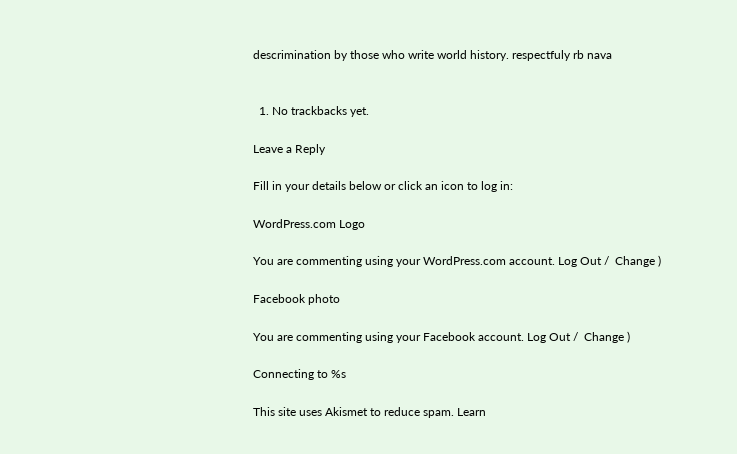descrimination by those who write world history. respectfuly rb nava


  1. No trackbacks yet.

Leave a Reply

Fill in your details below or click an icon to log in:

WordPress.com Logo

You are commenting using your WordPress.com account. Log Out /  Change )

Facebook photo

You are commenting using your Facebook account. Log Out /  Change )

Connecting to %s

This site uses Akismet to reduce spam. Learn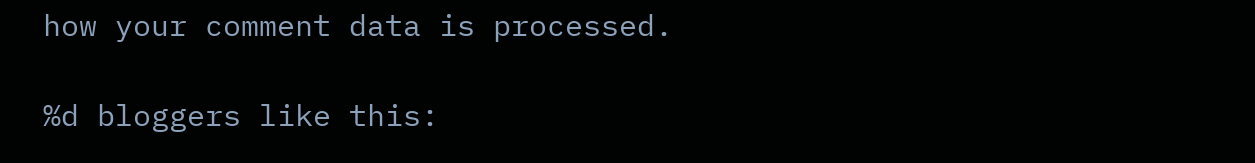how your comment data is processed.

%d bloggers like this: